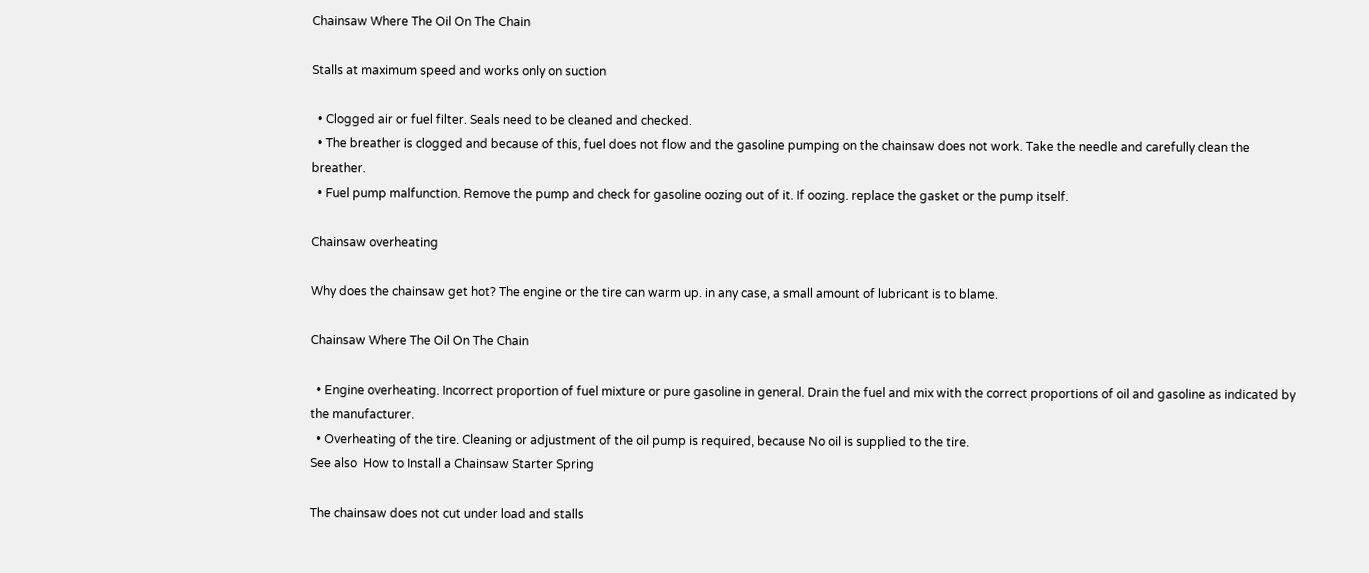Chainsaw Where The Oil On The Chain

Stalls at maximum speed and works only on suction

  • Clogged air or fuel filter. Seals need to be cleaned and checked.
  • The breather is clogged and because of this, fuel does not flow and the gasoline pumping on the chainsaw does not work. Take the needle and carefully clean the breather.
  • Fuel pump malfunction. Remove the pump and check for gasoline oozing out of it. If oozing. replace the gasket or the pump itself.

Chainsaw overheating

Why does the chainsaw get hot? The engine or the tire can warm up. in any case, a small amount of lubricant is to blame.

Chainsaw Where The Oil On The Chain

  • Engine overheating. Incorrect proportion of fuel mixture or pure gasoline in general. Drain the fuel and mix with the correct proportions of oil and gasoline as indicated by the manufacturer.
  • Overheating of the tire. Cleaning or adjustment of the oil pump is required, because No oil is supplied to the tire.
See also  How to Install a Chainsaw Starter Spring

The chainsaw does not cut under load and stalls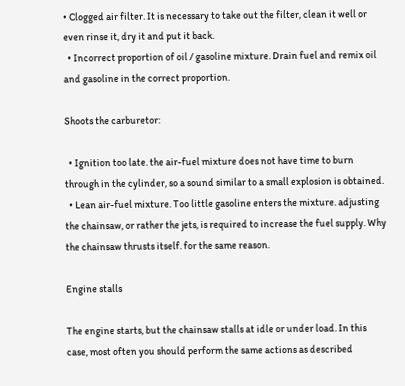• Clogged air filter. It is necessary to take out the filter, clean it well or even rinse it, dry it and put it back.
  • Incorrect proportion of oil / gasoline mixture. Drain fuel and remix oil and gasoline in the correct proportion.

Shoots the carburetor:

  • Ignition too late. the air-fuel mixture does not have time to burn through in the cylinder, so a sound similar to a small explosion is obtained.
  • Lean air-fuel mixture. Too little gasoline enters the mixture. adjusting the chainsaw, or rather the jets, is required to increase the fuel supply. Why the chainsaw thrusts itself. for the same reason.

Engine stalls

The engine starts, but the chainsaw stalls at idle or under load. In this case, most often you should perform the same actions as described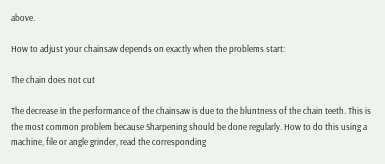above.

How to adjust your chainsaw depends on exactly when the problems start:

The chain does not cut

The decrease in the performance of the chainsaw is due to the bluntness of the chain teeth. This is the most common problem because Sharpening should be done regularly. How to do this using a machine, file or angle grinder, read the corresponding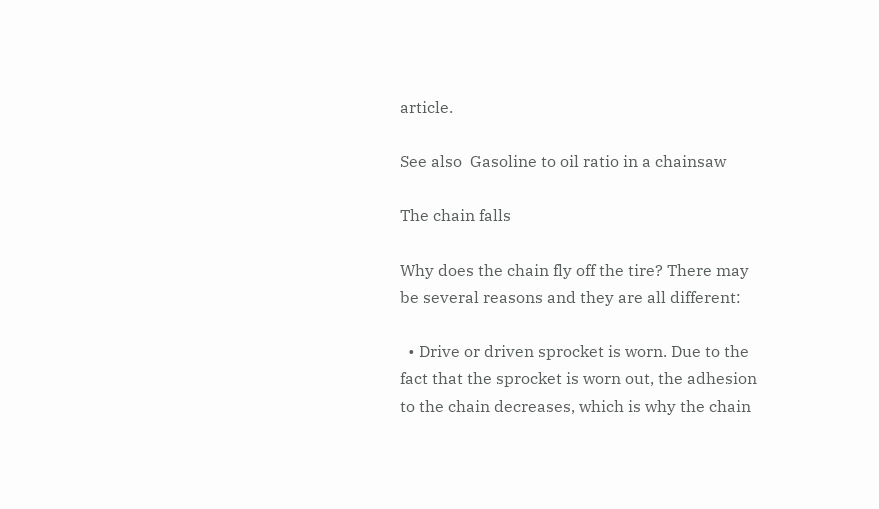article.

See also  Gasoline to oil ratio in a chainsaw

The chain falls

Why does the chain fly off the tire? There may be several reasons and they are all different:

  • Drive or driven sprocket is worn. Due to the fact that the sprocket is worn out, the adhesion to the chain decreases, which is why the chain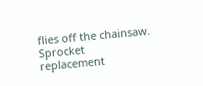flies off the chainsaw. Sprocket replacement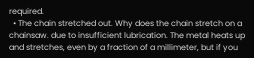required.
  • The chain stretched out. Why does the chain stretch on a chainsaw. due to insufficient lubrication. The metal heats up and stretches, even by a fraction of a millimeter, but if you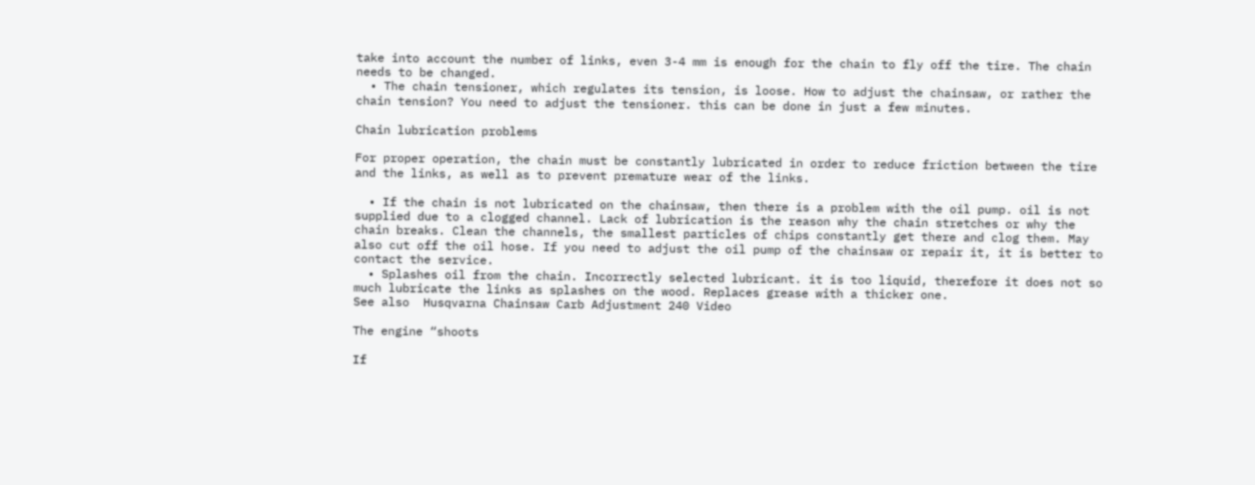take into account the number of links, even 3-4 mm is enough for the chain to fly off the tire. The chain needs to be changed.
  • The chain tensioner, which regulates its tension, is loose. How to adjust the chainsaw, or rather the chain tension? You need to adjust the tensioner. this can be done in just a few minutes.

Chain lubrication problems

For proper operation, the chain must be constantly lubricated in order to reduce friction between the tire and the links, as well as to prevent premature wear of the links.

  • If the chain is not lubricated on the chainsaw, then there is a problem with the oil pump. oil is not supplied due to a clogged channel. Lack of lubrication is the reason why the chain stretches or why the chain breaks. Clean the channels, the smallest particles of chips constantly get there and clog them. May also cut off the oil hose. If you need to adjust the oil pump of the chainsaw or repair it, it is better to contact the service.
  • Splashes oil from the chain. Incorrectly selected lubricant. it is too liquid, therefore it does not so much lubricate the links as splashes on the wood. Replaces grease with a thicker one.
See also  Husqvarna Chainsaw Carb Adjustment 240 Video

The engine “shoots

If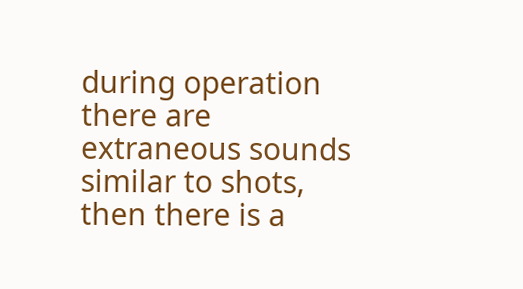during operation there are extraneous sounds similar to shots, then there is a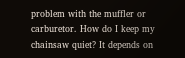problem with the muffler or carburetor. How do I keep my chainsaw quiet? It depends on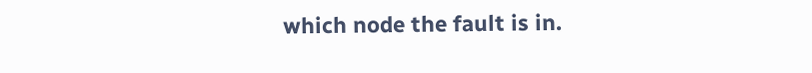which node the fault is in.